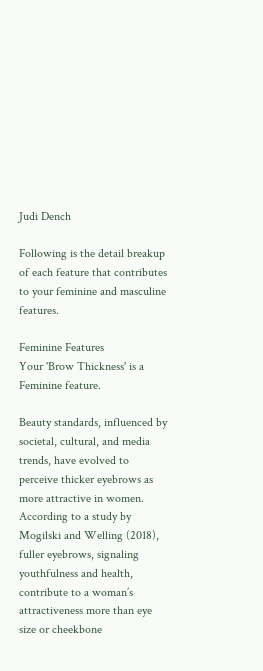Judi Dench

Following is the detail breakup of each feature that contributes to your feminine and masculine features.

Feminine Features
Your 'Brow Thickness' is a Feminine feature.

Beauty standards, influenced by societal, cultural, and media trends, have evolved to perceive thicker eyebrows as more attractive in women. According to a study by Mogilski and Welling (2018), fuller eyebrows, signaling youthfulness and health, contribute to a woman’s attractiveness more than eye size or cheekbone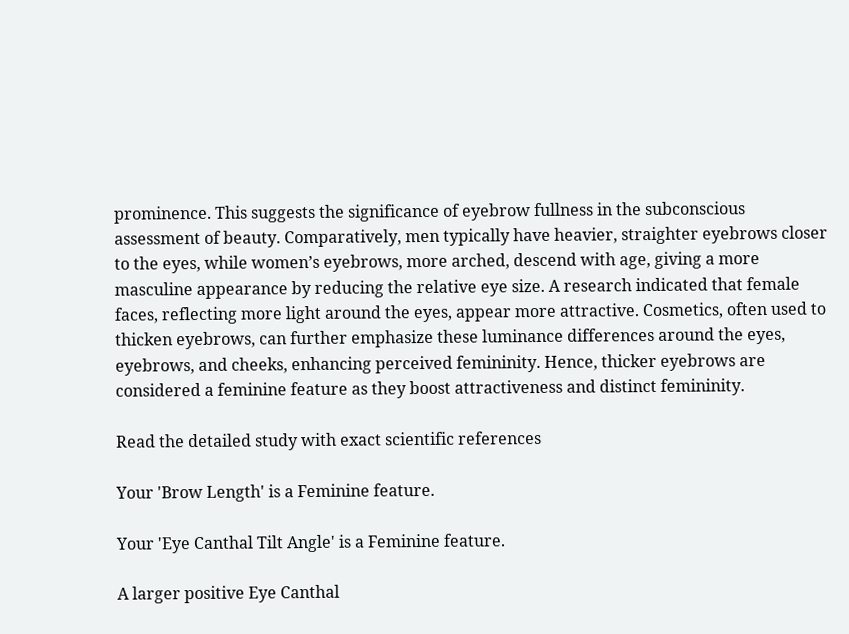prominence. This suggests the significance of eyebrow fullness in the subconscious assessment of beauty. Comparatively, men typically have heavier, straighter eyebrows closer to the eyes, while women’s eyebrows, more arched, descend with age, giving a more masculine appearance by reducing the relative eye size. A research indicated that female faces, reflecting more light around the eyes, appear more attractive. Cosmetics, often used to thicken eyebrows, can further emphasize these luminance differences around the eyes, eyebrows, and cheeks, enhancing perceived femininity. Hence, thicker eyebrows are considered a feminine feature as they boost attractiveness and distinct femininity.

Read the detailed study with exact scientific references

Your 'Brow Length' is a Feminine feature.

Your 'Eye Canthal Tilt Angle' is a Feminine feature.

A larger positive Eye Canthal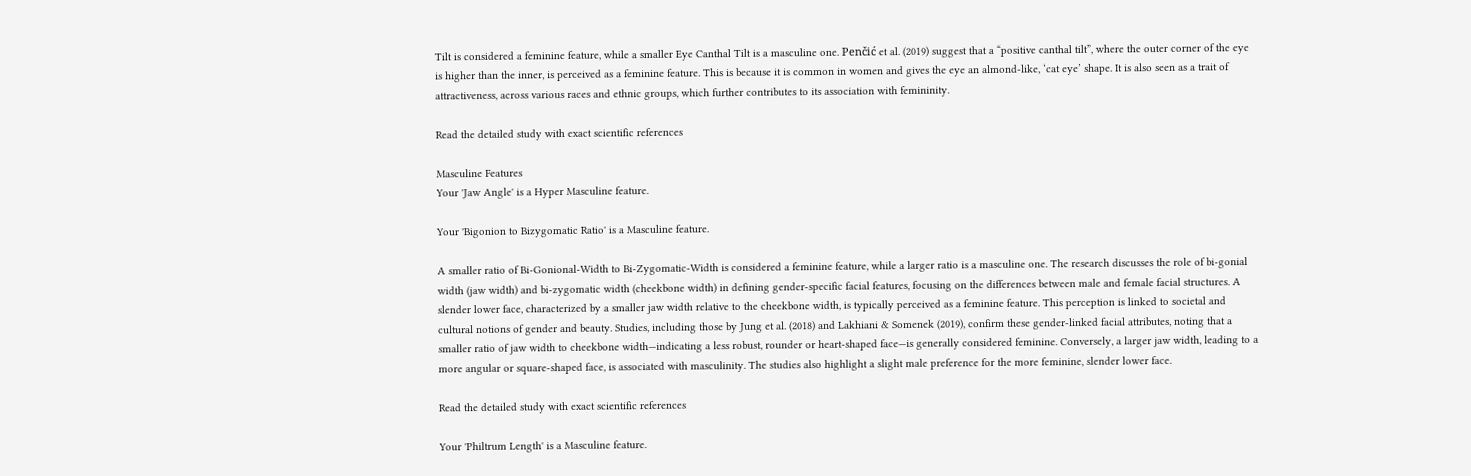Tilt is considered a feminine feature, while a smaller Eye Canthal Tilt is a masculine one. Penčić et al. (2019) suggest that a “positive canthal tilt”, where the outer corner of the eye is higher than the inner, is perceived as a feminine feature. This is because it is common in women and gives the eye an almond-like, ‘cat eye’ shape. It is also seen as a trait of attractiveness, across various races and ethnic groups, which further contributes to its association with femininity.

Read the detailed study with exact scientific references

Masculine Features
Your 'Jaw Angle' is a Hyper Masculine feature.

Your 'Bigonion to Bizygomatic Ratio' is a Masculine feature.

A smaller ratio of Bi-Gonional-Width to Bi-Zygomatic-Width is considered a feminine feature, while a larger ratio is a masculine one. The research discusses the role of bi-gonial width (jaw width) and bi-zygomatic width (cheekbone width) in defining gender-specific facial features, focusing on the differences between male and female facial structures. A slender lower face, characterized by a smaller jaw width relative to the cheekbone width, is typically perceived as a feminine feature. This perception is linked to societal and cultural notions of gender and beauty. Studies, including those by Jung et al. (2018) and Lakhiani & Somenek (2019), confirm these gender-linked facial attributes, noting that a smaller ratio of jaw width to cheekbone width—indicating a less robust, rounder or heart-shaped face—is generally considered feminine. Conversely, a larger jaw width, leading to a more angular or square-shaped face, is associated with masculinity. The studies also highlight a slight male preference for the more feminine, slender lower face.

Read the detailed study with exact scientific references

Your 'Philtrum Length' is a Masculine feature.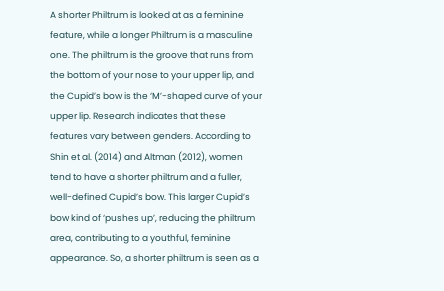A shorter Philtrum is looked at as a feminine feature, while a longer Philtrum is a masculine one. The philtrum is the groove that runs from the bottom of your nose to your upper lip, and the Cupid’s bow is the ‘M’-shaped curve of your upper lip. Research indicates that these features vary between genders. According to Shin et al. (2014) and Altman (2012), women tend to have a shorter philtrum and a fuller, well-defined Cupid’s bow. This larger Cupid’s bow kind of ‘pushes up’, reducing the philtrum area, contributing to a youthful, feminine appearance. So, a shorter philtrum is seen as a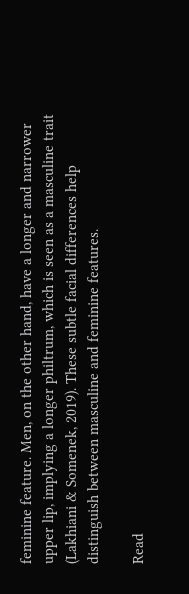feminine feature. Men, on the other hand, have a longer and narrower upper lip, implying a longer philtrum, which is seen as a masculine trait (Lakhiani & Somenek, 2019). These subtle facial differences help distinguish between masculine and feminine features.

Read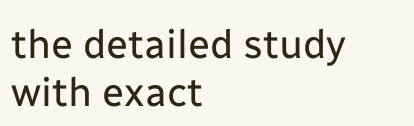the detailed study with exact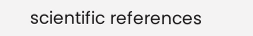scientific references